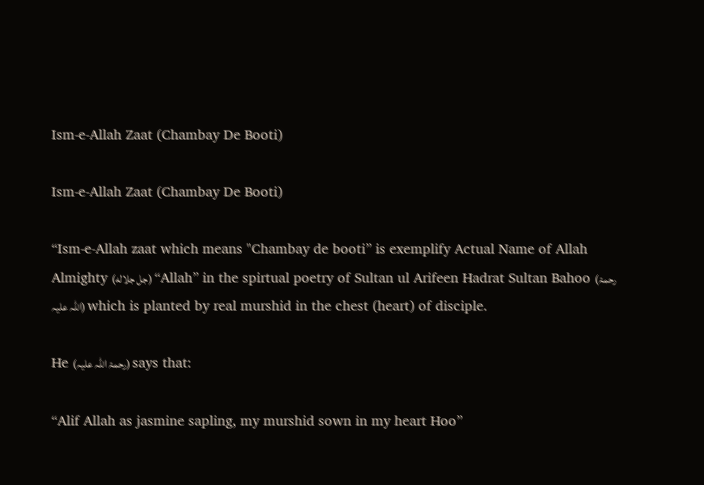Ism-e-Allah Zaat (Chambay De Booti)

Ism-e-Allah Zaat (Chambay De Booti)

“Ism-e-Allah zaat which means "Chambay de booti” is exemplify Actual Name of Allah Almighty (جل جلاله) “Allah” in the spirtual poetry of Sultan ul Arifeen Hadrat Sultan Bahoo (رحمۃ اللہ علیہ) which is planted by real murshid in the chest (heart) of disciple.

He (رحمۃ اللہ علیہ) says that:

“Alif Allah as jasmine sapling, my murshid sown in my heart Hoo”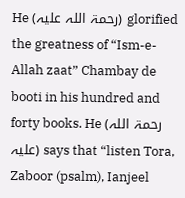He (رحمۃ اللہ علیہ) glorified the greatness of “Ism-e-Allah zaat” Chambay de booti in his hundred and forty books. He (رحمۃ اللہ علیہ) says that “listen Tora, Zaboor (psalm), Ianjeel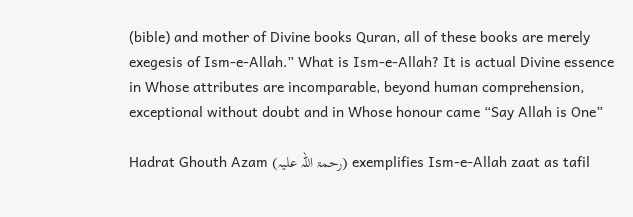(bible) and mother of Divine books Quran, all of these books are merely exegesis of Ism-e-Allah.” What is Ism-e-Allah? It is actual Divine essence in Whose attributes are incomparable, beyond human comprehension, exceptional without doubt and in Whose honour came “Say Allah is One”

Hadrat Ghouth Azam (رحمۃ اللہ علیہ) exemplifies Ism-e-Allah zaat as tafil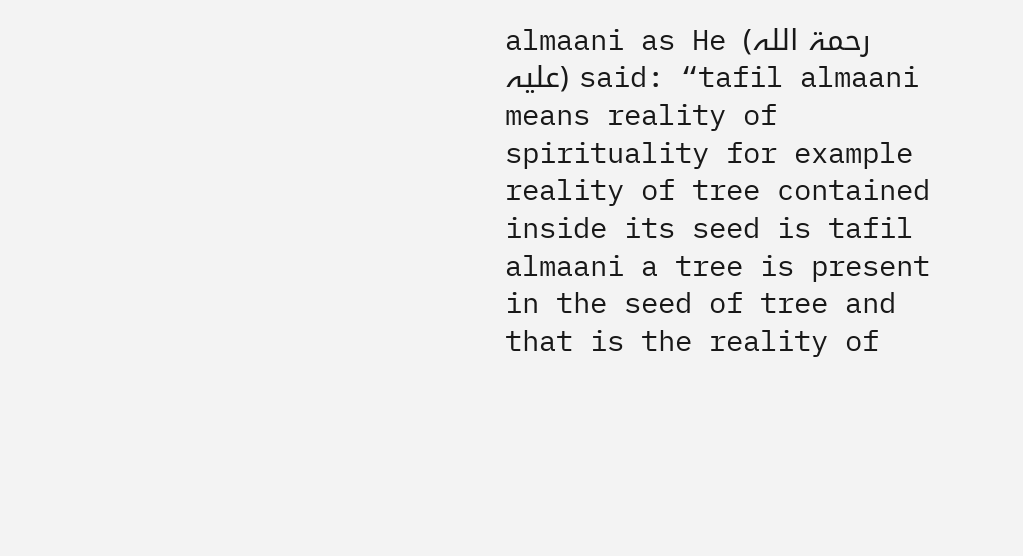almaani as He (رحمۃ اللہ علیہ) said: “tafil almaani means reality of spirituality for example reality of tree contained inside its seed is tafil almaani a tree is present in the seed of tree and that is the reality of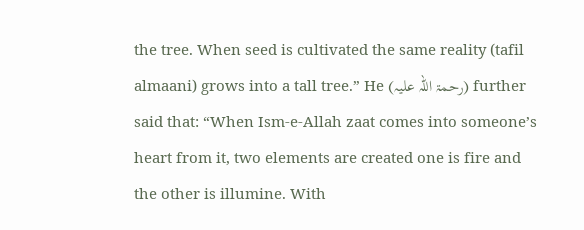the tree. When seed is cultivated the same reality (tafil almaani) grows into a tall tree.” He (رحمۃ اللہ علیہ) further said that: “When Ism-e-Allah zaat comes into someone’s heart from it, two elements are created one is fire and the other is illumine. With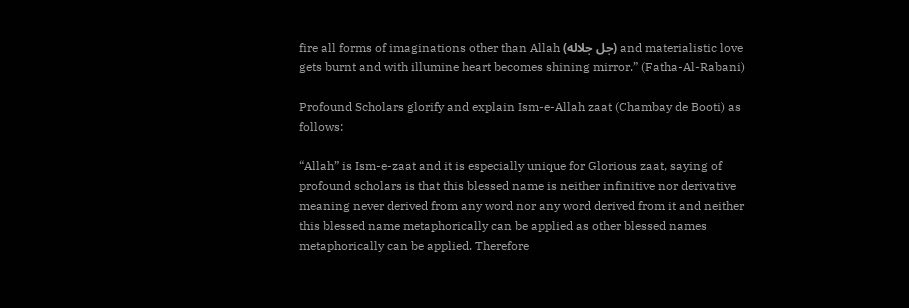fire all forms of imaginations other than Allah (جل جلاله) and materialistic love gets burnt and with illumine heart becomes shining mirror.” (Fatha-Al-Rabani)

Profound Scholars glorify and explain Ism-e-Allah zaat (Chambay de Booti) as follows:

“Allah” is Ism-e-zaat and it is especially unique for Glorious zaat, saying of profound scholars is that this blessed name is neither infinitive nor derivative meaning never derived from any word nor any word derived from it and neither this blessed name metaphorically can be applied as other blessed names metaphorically can be applied. Therefore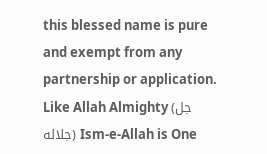this blessed name is pure and exempt from any partnership or application. Like Allah Almighty (جل جلاله) Ism-e-Allah is One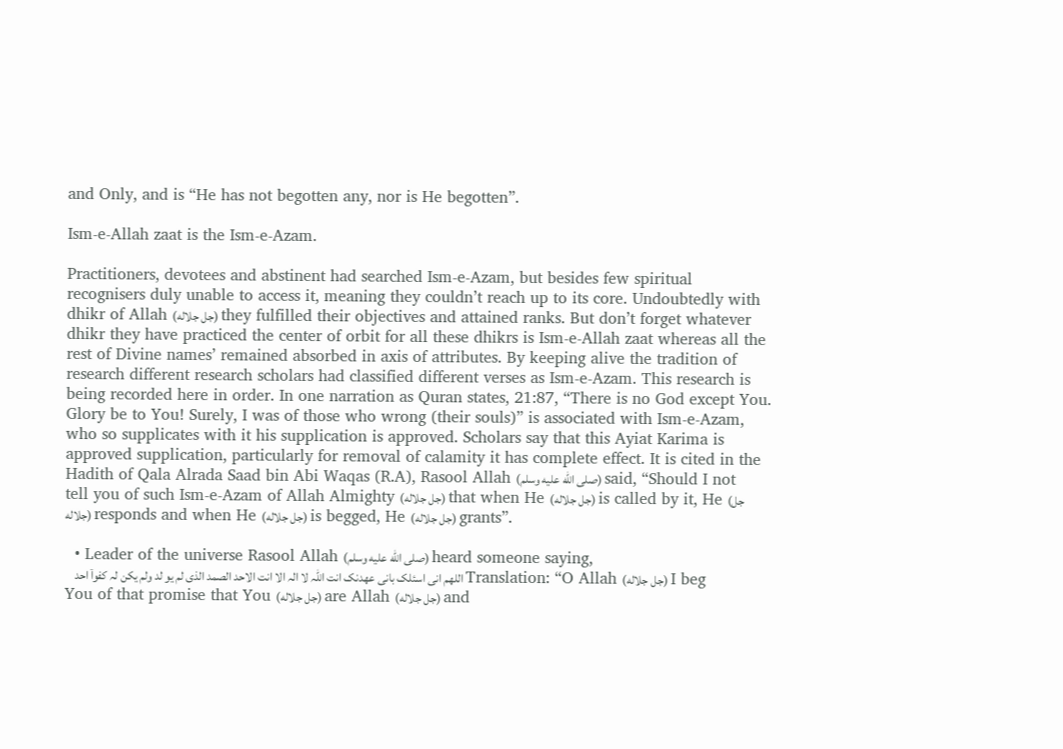and Only, and is “He has not begotten any, nor is He begotten”.

Ism-e-Allah zaat is the Ism-e-Azam.

Practitioners, devotees and abstinent had searched Ism-e-Azam, but besides few spiritual recognisers duly unable to access it, meaning they couldn’t reach up to its core. Undoubtedly with dhikr of Allah (جل جلاله) they fulfilled their objectives and attained ranks. But don’t forget whatever dhikr they have practiced the center of orbit for all these dhikrs is Ism-e-Allah zaat whereas all the rest of Divine names’ remained absorbed in axis of attributes. By keeping alive the tradition of research different research scholars had classified different verses as Ism-e-Azam. This research is being recorded here in order. In one narration as Quran states, 21:87, “There is no God except You. Glory be to You! Surely, I was of those who wrong (their souls)” is associated with Ism-e-Azam, who so supplicates with it his supplication is approved. Scholars say that this Ayiat Karima is approved supplication, particularly for removal of calamity it has complete effect. It is cited in the Hadith of Qala Alrada Saad bin Abi Waqas (R.A), Rasool Allah (صلى الله عليه وسلم) said, “Should I not tell you of such Ism-e-Azam of Allah Almighty (جل جلاله) that when He (جل جلاله) is called by it, He (جل جلاله) responds and when He (جل جلاله) is begged, He (جل جلاله) grants”.

  • Leader of the universe Rasool Allah (صلى الله عليه وسلم) heard someone saying,
    اللھم انی اسئلک بانی عھدنک انت اللہ لا الہ الا انت الاحد الصمد الذی لم یو لد ولم یکن لہ کفواۤ احد Translation: “O Allah (جل جلاله) I beg You of that promise that You (جل جلاله) are Allah (جل جلاله) and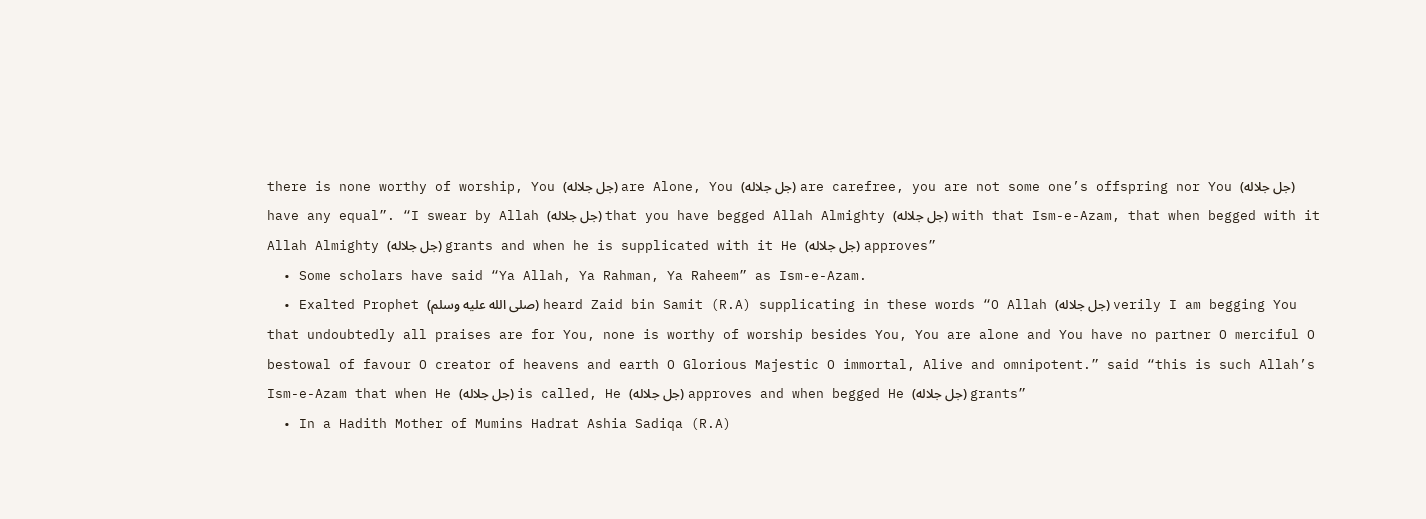there is none worthy of worship, You (جل جلاله) are Alone, You (جل جلاله) are carefree, you are not some one’s offspring nor You (جل جلاله) have any equal”. “I swear by Allah (جل جلاله) that you have begged Allah Almighty (جل جلاله) with that Ism-e-Azam, that when begged with it Allah Almighty (جل جلاله) grants and when he is supplicated with it He (جل جلاله) approves”
  • Some scholars have said “Ya Allah, Ya Rahman, Ya Raheem” as Ism-e-Azam.
  • Exalted Prophet (صلى الله عليه وسلم) heard Zaid bin Samit (R.A) supplicating in these words “O Allah (جل جلاله) verily I am begging You that undoubtedly all praises are for You, none is worthy of worship besides You, You are alone and You have no partner O merciful O bestowal of favour O creator of heavens and earth O Glorious Majestic O immortal, Alive and omnipotent.” said “this is such Allah’s Ism-e-Azam that when He (جل جلاله) is called, He (جل جلاله) approves and when begged He (جل جلاله) grants”
  • In a Hadith Mother of Mumins Hadrat Ashia Sadiqa (R.A)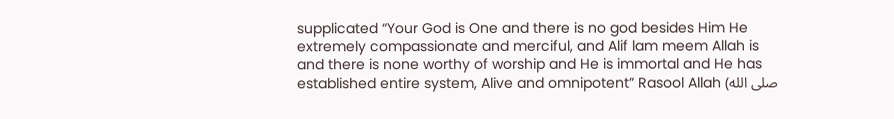supplicated “Your God is One and there is no god besides Him He extremely compassionate and merciful, and Alif lam meem Allah is and there is none worthy of worship and He is immortal and He has established entire system, Alive and omnipotent” Rasool Allah (صلى الله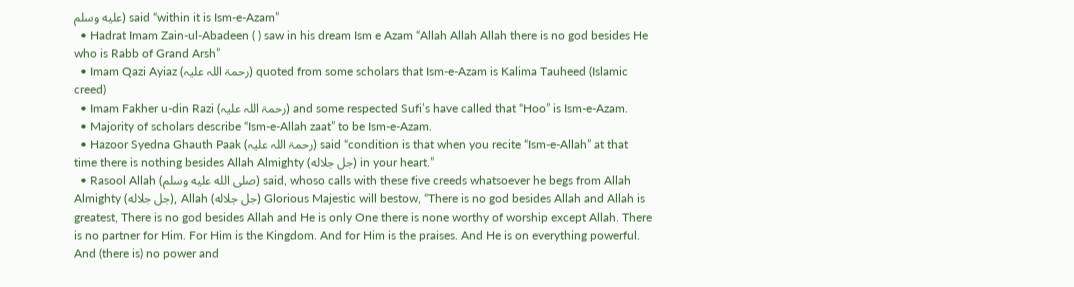عليه وسلم) said “within it is Ism-e-Azam”
  • Hadrat Imam Zain-ul-Abadeen ( ) saw in his dream Ism e Azam “Allah Allah Allah there is no god besides He who is Rabb of Grand Arsh”
  • Imam Qazi Ayiaz (رحمۃ اللہ علیہ) quoted from some scholars that Ism-e-Azam is Kalima Tauheed (Islamic creed)
  • Imam Fakher u-din Razi (رحمۃ اللہ علیہ) and some respected Sufi’s have called that “Hoo” is Ism-e-Azam.
  • Majority of scholars describe “Ism-e-Allah zaat” to be Ism-e-Azam.
  • Hazoor Syedna Ghauth Paak (رحمۃ اللہ علیہ) said “condition is that when you recite “Ism-e-Allah” at that time there is nothing besides Allah Almighty (جل جلاله) in your heart.”
  • Rasool Allah (صلى الله عليه وسلم) said, whoso calls with these five creeds whatsoever he begs from Allah Almighty (جل جلاله), Allah (جل جلاله) Glorious Majestic will bestow, “There is no god besides Allah and Allah is greatest, There is no god besides Allah and He is only One there is none worthy of worship except Allah. There is no partner for Him. For Him is the Kingdom. And for Him is the praises. And He is on everything powerful. And (there is) no power and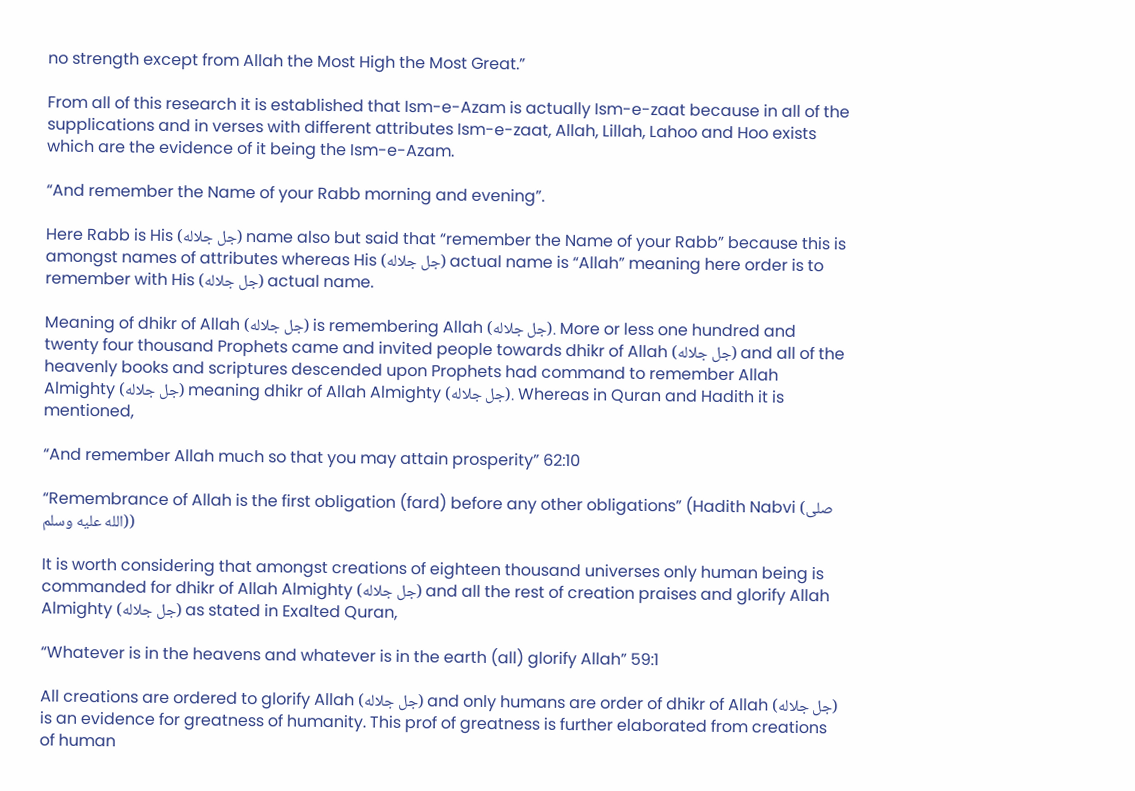no strength except from Allah the Most High the Most Great.”

From all of this research it is established that Ism-e-Azam is actually Ism-e-zaat because in all of the supplications and in verses with different attributes Ism-e-zaat, Allah, Lillah, Lahoo and Hoo exists which are the evidence of it being the Ism-e-Azam.

“And remember the Name of your Rabb morning and evening”.

Here Rabb is His (جل جلاله) name also but said that “remember the Name of your Rabb” because this is amongst names of attributes whereas His (جل جلاله) actual name is “Allah” meaning here order is to remember with His (جل جلاله) actual name.

Meaning of dhikr of Allah (جل جلاله) is remembering Allah (جل جلاله). More or less one hundred and twenty four thousand Prophets came and invited people towards dhikr of Allah (جل جلاله) and all of the heavenly books and scriptures descended upon Prophets had command to remember Allah Almighty (جل جلاله) meaning dhikr of Allah Almighty (جل جلاله). Whereas in Quran and Hadith it is mentioned,

“And remember Allah much so that you may attain prosperity” 62:10

“Remembrance of Allah is the first obligation (fard) before any other obligations” (Hadith Nabvi (صلى الله عليه وسلم))

It is worth considering that amongst creations of eighteen thousand universes only human being is commanded for dhikr of Allah Almighty (جل جلاله) and all the rest of creation praises and glorify Allah Almighty (جل جلاله) as stated in Exalted Quran,

“Whatever is in the heavens and whatever is in the earth (all) glorify Allah” 59:1

All creations are ordered to glorify Allah (جل جلاله) and only humans are order of dhikr of Allah (جل جلاله) is an evidence for greatness of humanity. This prof of greatness is further elaborated from creations of human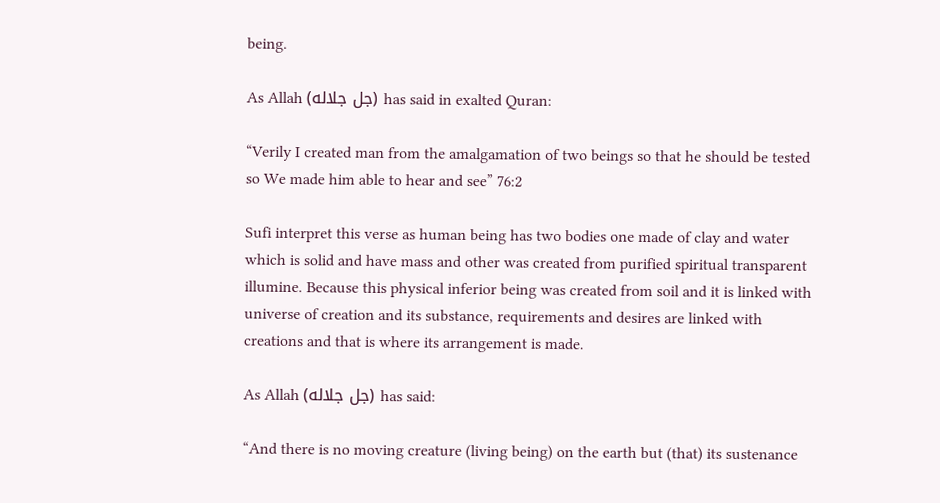being.

As Allah (جل جلاله) has said in exalted Quran:

“Verily I created man from the amalgamation of two beings so that he should be tested so We made him able to hear and see” 76:2

Sufi interpret this verse as human being has two bodies one made of clay and water which is solid and have mass and other was created from purified spiritual transparent illumine. Because this physical inferior being was created from soil and it is linked with universe of creation and its substance, requirements and desires are linked with creations and that is where its arrangement is made.

As Allah (جل جلاله) has said:

“And there is no moving creature (living being) on the earth but (that) its sustenance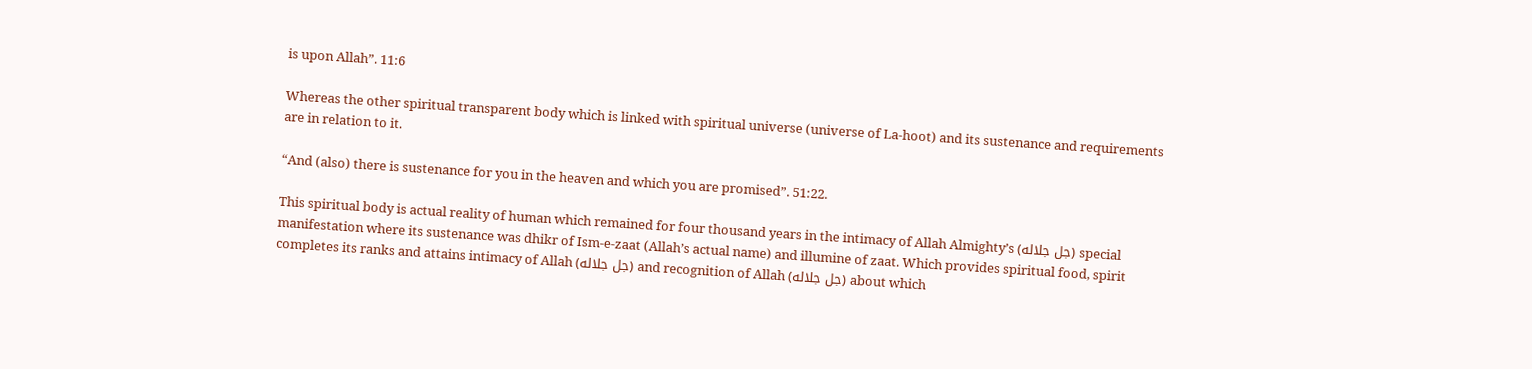is upon Allah”. 11:6

Whereas the other spiritual transparent body which is linked with spiritual universe (universe of La-hoot) and its sustenance and requirements are in relation to it.

“And (also) there is sustenance for you in the heaven and which you are promised”. 51:22.

This spiritual body is actual reality of human which remained for four thousand years in the intimacy of Allah Almighty’s (جل جلاله) special manifestation where its sustenance was dhikr of Ism-e-zaat (Allah’s actual name) and illumine of zaat. Which provides spiritual food, spirit completes its ranks and attains intimacy of Allah (جل جلاله) and recognition of Allah (جل جلاله) about which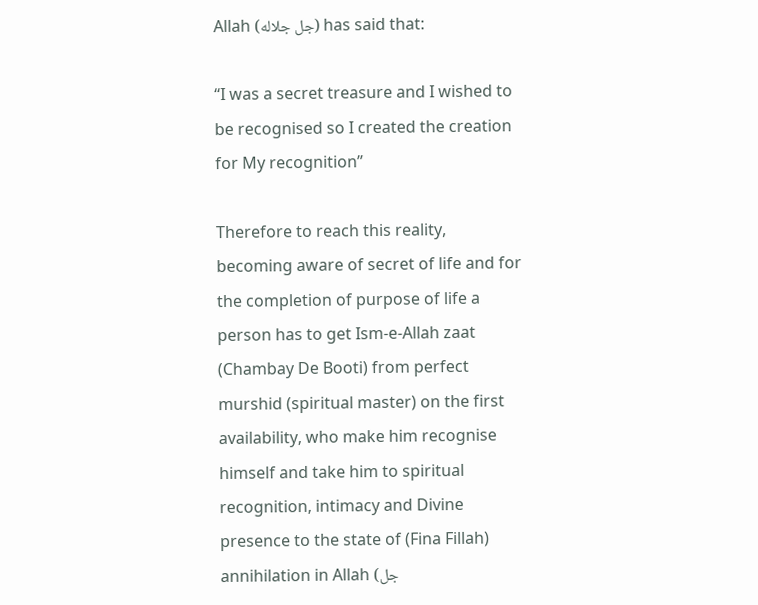Allah (جل جلاله) has said that:

“I was a secret treasure and I wished to be recognised so I created the creation for My recognition”

Therefore to reach this reality, becoming aware of secret of life and for the completion of purpose of life a person has to get Ism-e-Allah zaat (Chambay De Booti) from perfect murshid (spiritual master) on the first availability, who make him recognise himself and take him to spiritual recognition, intimacy and Divine presence to the state of (Fina Fillah) annihilation in Allah (جل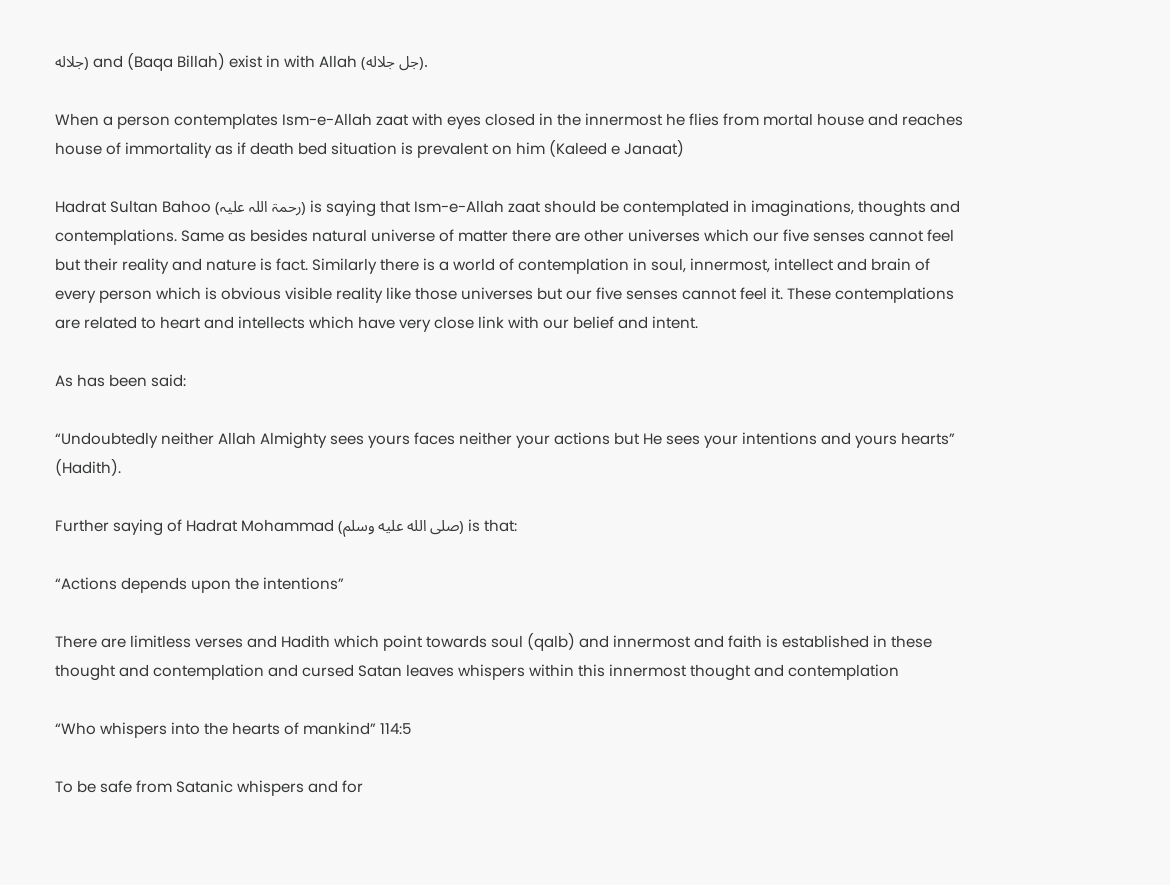جلاله) and (Baqa Billah) exist in with Allah (جل جلاله).

When a person contemplates Ism-e-Allah zaat with eyes closed in the innermost he flies from mortal house and reaches house of immortality as if death bed situation is prevalent on him (Kaleed e Janaat)

Hadrat Sultan Bahoo (رحمۃ اللہ علیہ) is saying that Ism-e-Allah zaat should be contemplated in imaginations, thoughts and contemplations. Same as besides natural universe of matter there are other universes which our five senses cannot feel but their reality and nature is fact. Similarly there is a world of contemplation in soul, innermost, intellect and brain of every person which is obvious visible reality like those universes but our five senses cannot feel it. These contemplations are related to heart and intellects which have very close link with our belief and intent.

As has been said:

“Undoubtedly neither Allah Almighty sees yours faces neither your actions but He sees your intentions and yours hearts” (Hadith).

Further saying of Hadrat Mohammad (صلى الله عليه وسلم) is that:

“Actions depends upon the intentions”

There are limitless verses and Hadith which point towards soul (qalb) and innermost and faith is established in these thought and contemplation and cursed Satan leaves whispers within this innermost thought and contemplation

“Who whispers into the hearts of mankind” 114:5

To be safe from Satanic whispers and for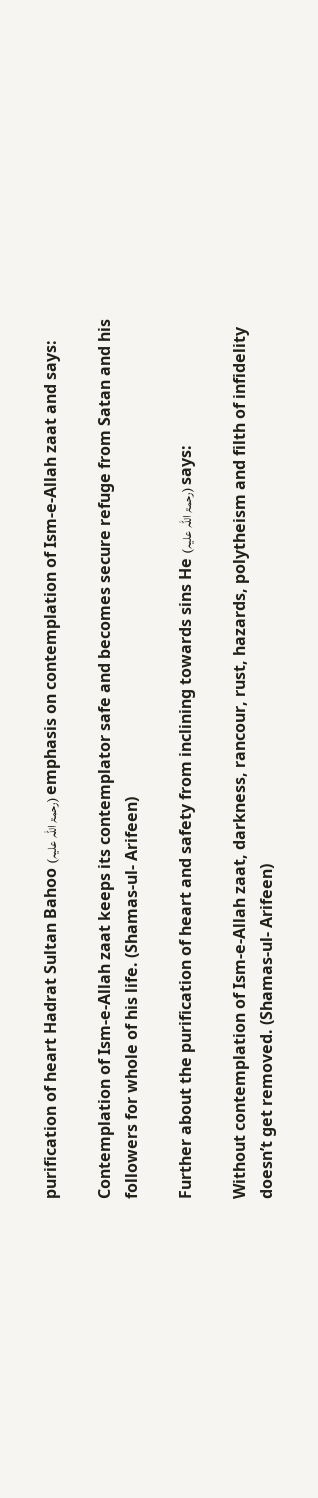purification of heart Hadrat Sultan Bahoo (رحمۃ اللہ علیہ) emphasis on contemplation of Ism-e-Allah zaat and says:

Contemplation of Ism-e-Allah zaat keeps its contemplator safe and becomes secure refuge from Satan and his followers for whole of his life. (Shamas-ul- Arifeen)

Further about the purification of heart and safety from inclining towards sins He (رحمۃ اللہ علیہ) says:

Without contemplation of Ism-e-Allah zaat, darkness, rancour, rust, hazards, polytheism and filth of infidelity doesn’t get removed. (Shamas-ul- Arifeen)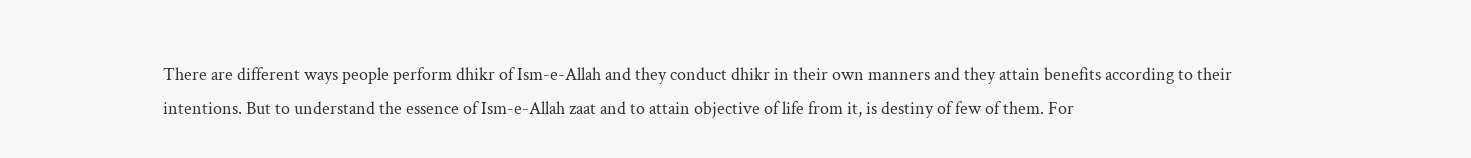There are different ways people perform dhikr of Ism-e-Allah and they conduct dhikr in their own manners and they attain benefits according to their intentions. But to understand the essence of Ism-e-Allah zaat and to attain objective of life from it, is destiny of few of them. For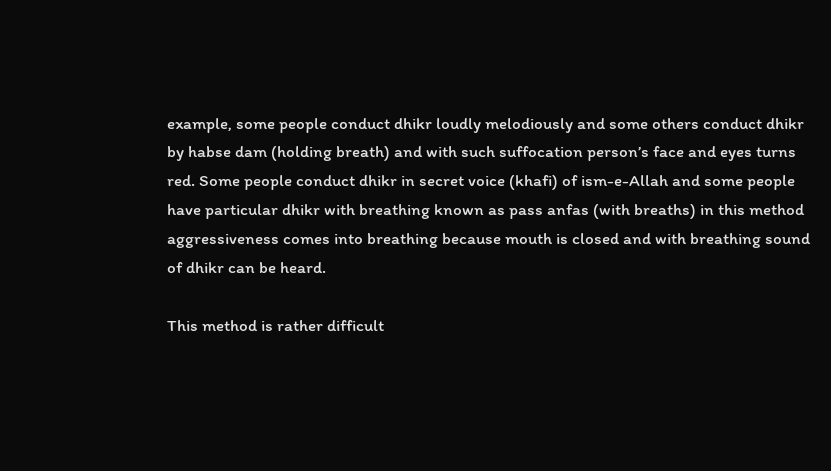example, some people conduct dhikr loudly melodiously and some others conduct dhikr by habse dam (holding breath) and with such suffocation person’s face and eyes turns red. Some people conduct dhikr in secret voice (khafi) of ism-e-Allah and some people have particular dhikr with breathing known as pass anfas (with breaths) in this method aggressiveness comes into breathing because mouth is closed and with breathing sound of dhikr can be heard.

This method is rather difficult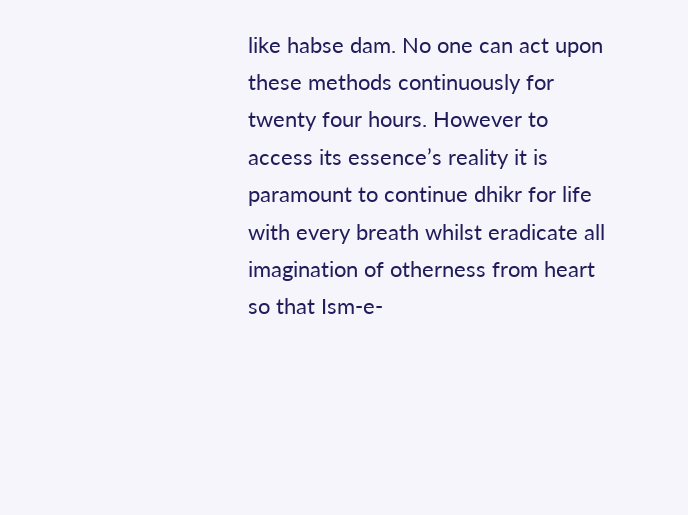like habse dam. No one can act upon these methods continuously for twenty four hours. However to access its essence’s reality it is paramount to continue dhikr for life with every breath whilst eradicate all imagination of otherness from heart so that Ism-e-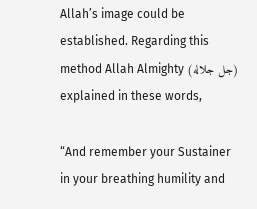Allah’s image could be established. Regarding this method Allah Almighty (جل جلاله) explained in these words,

“And remember your Sustainer in your breathing humility and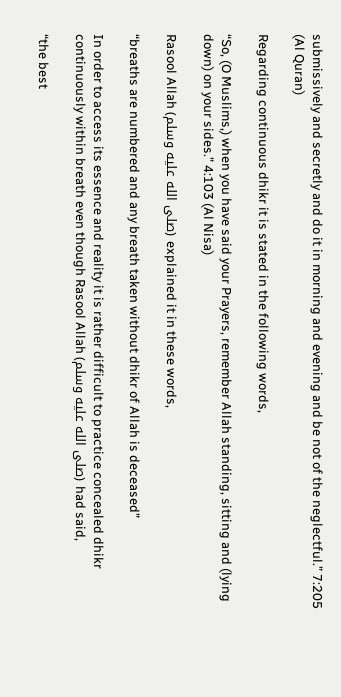submissively and secretly and do it in morning and evening and be not of the neglectful.” 7:205 (Al Quran)

Regarding continuous dhikr it is stated in the following words,

“So, (O Muslims,) when you have said your Prayers, remember Allah standing, sitting and (lying down) on your sides.” 4:103 (Al Nisa)

Rasool Allah (صلى الله عليه وسلم) explained it in these words,

“breaths are numbered and any breath taken without dhikr of Allah is deceased”

In order to access its essence and reality it is rather difficult to practice concealed dhikr continuously within breath even though Rasool Allah (صلى الله عليه وسلم) had said,

“the best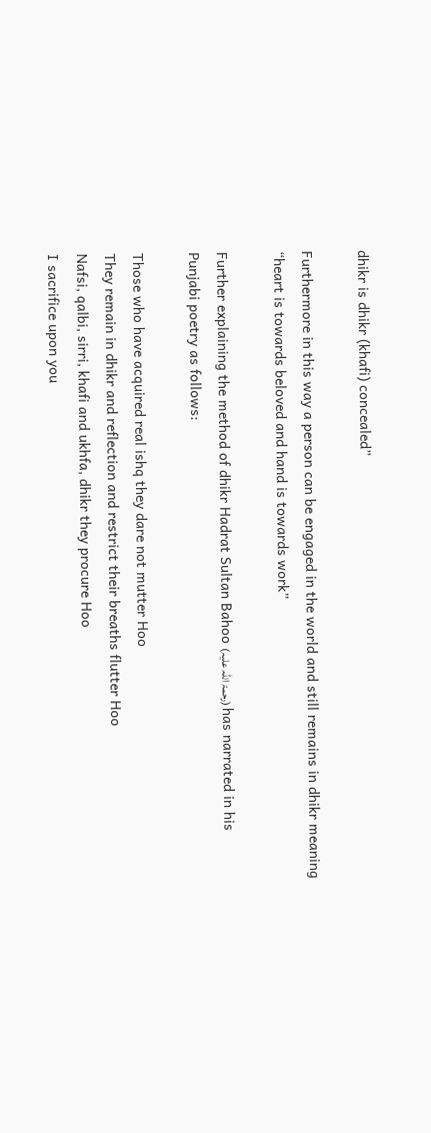dhikr is dhikr (khafi) concealed”

Furthermore in this way a person can be engaged in the world and still remains in dhikr meaning “heart is towards beloved and hand is towards work”

Further explaining the method of dhikr Hadrat Sultan Bahoo (رحمۃ اللہ علیہ) has narrated in his Punjabi poetry as follows:

Those who have acquired real ishq they dare not mutter Hoo
They remain in dhikr and reflection and restrict their breaths flutter Hoo
Nafsi, qalbi, sirri, khafi and ukhfa, dhikr they procure Hoo
I sacrifice upon you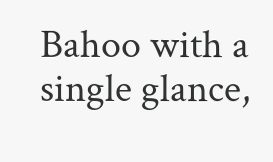Bahoo with a single glance,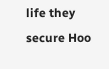life they secure Hoo